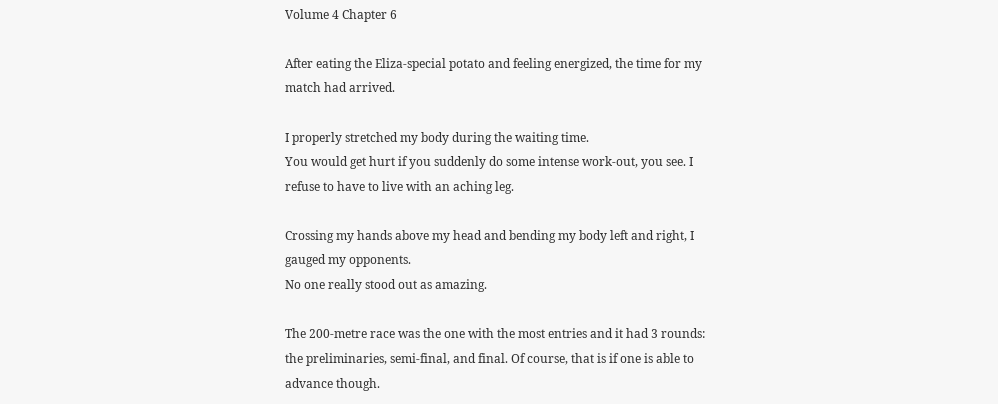Volume 4 Chapter 6

After eating the Eliza-special potato and feeling energized, the time for my match had arrived.

I properly stretched my body during the waiting time.
You would get hurt if you suddenly do some intense work-out, you see. I refuse to have to live with an aching leg.

Crossing my hands above my head and bending my body left and right, I gauged my opponents.
No one really stood out as amazing.

The 200-metre race was the one with the most entries and it had 3 rounds: the preliminaries, semi-final, and final. Of course, that is if one is able to advance though.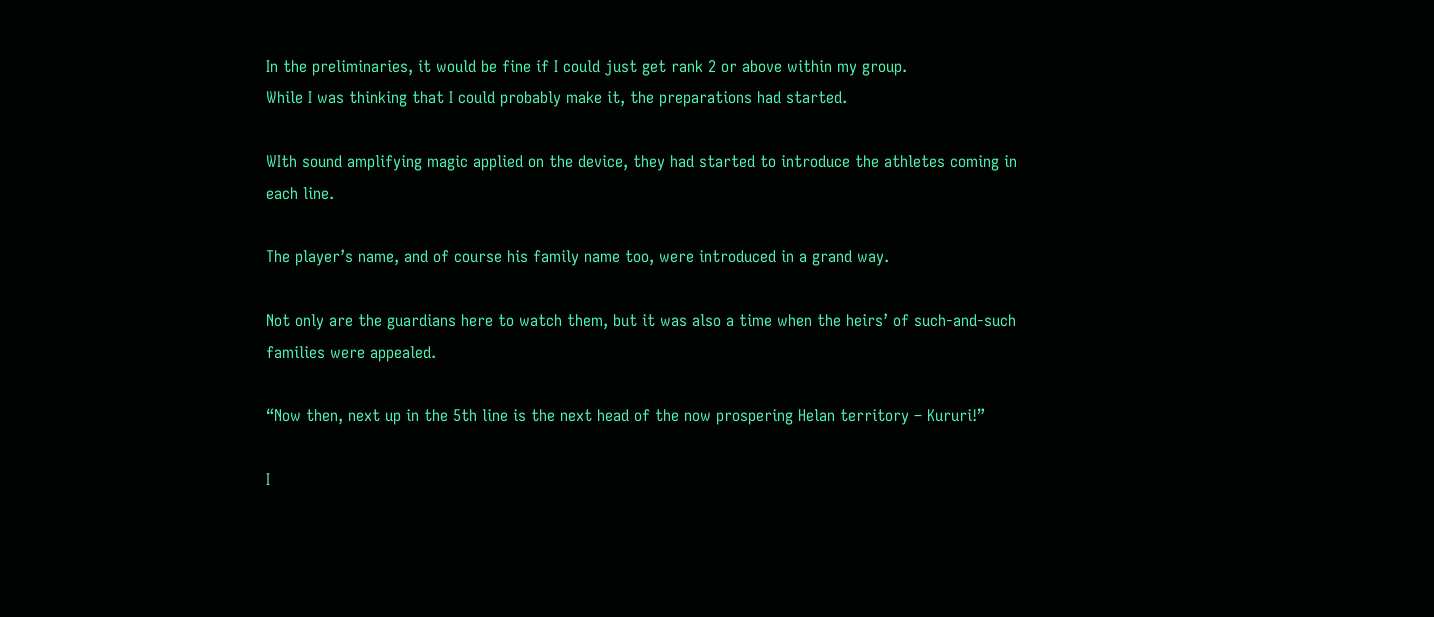In the preliminaries, it would be fine if I could just get rank 2 or above within my group.
While I was thinking that I could probably make it, the preparations had started.

WIth sound amplifying magic applied on the device, they had started to introduce the athletes coming in each line.

The player’s name, and of course his family name too, were introduced in a grand way.

Not only are the guardians here to watch them, but it was also a time when the heirs’ of such-and-such families were appealed.

“Now then, next up in the 5th line is the next head of the now prospering Helan territory – Kururi!”

I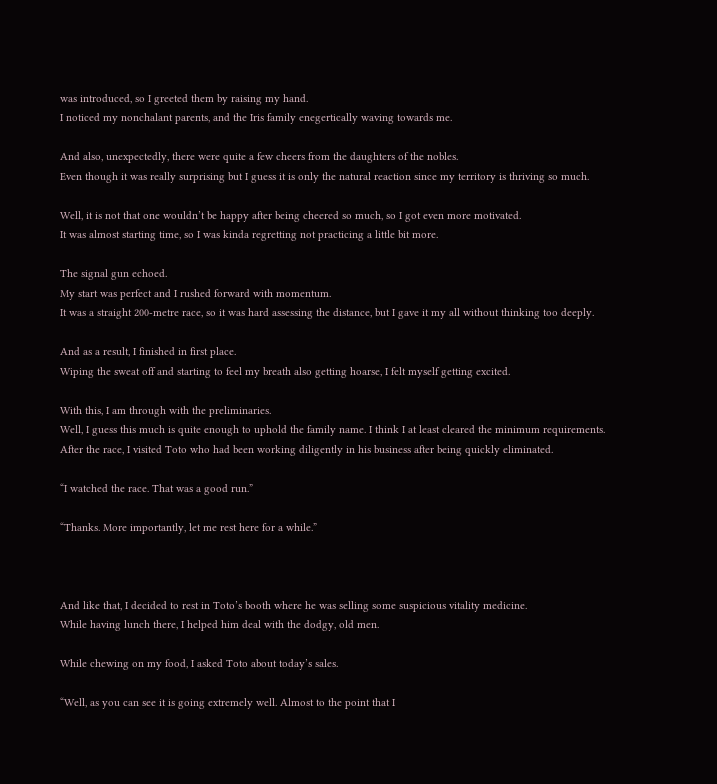was introduced, so I greeted them by raising my hand.
I noticed my nonchalant parents, and the Iris family enegertically waving towards me.

And also, unexpectedly, there were quite a few cheers from the daughters of the nobles.
Even though it was really surprising but I guess it is only the natural reaction since my territory is thriving so much.

Well, it is not that one wouldn’t be happy after being cheered so much, so I got even more motivated.
It was almost starting time, so I was kinda regretting not practicing a little bit more.

The signal gun echoed.
My start was perfect and I rushed forward with momentum.
It was a straight 200-metre race, so it was hard assessing the distance, but I gave it my all without thinking too deeply.

And as a result, I finished in first place.
Wiping the sweat off and starting to feel my breath also getting hoarse, I felt myself getting excited.

With this, I am through with the preliminaries.
Well, I guess this much is quite enough to uphold the family name. I think I at least cleared the minimum requirements.
After the race, I visited Toto who had been working diligently in his business after being quickly eliminated.

“I watched the race. That was a good run.”

“Thanks. More importantly, let me rest here for a while.”



And like that, I decided to rest in Toto’s booth where he was selling some suspicious vitality medicine.
While having lunch there, I helped him deal with the dodgy, old men.

While chewing on my food, I asked Toto about today’s sales.

“Well, as you can see it is going extremely well. Almost to the point that I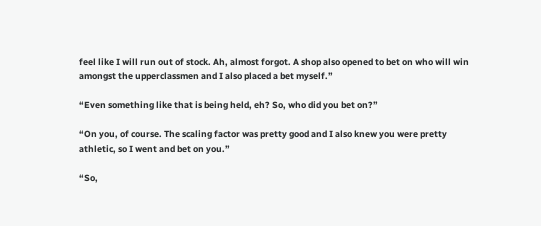feel like I will run out of stock. Ah, almost forgot. A shop also opened to bet on who will win amongst the upperclassmen and I also placed a bet myself.”

“Even something like that is being held, eh? So, who did you bet on?”

“On you, of course. The scaling factor was pretty good and I also knew you were pretty athletic, so I went and bet on you.”

“So,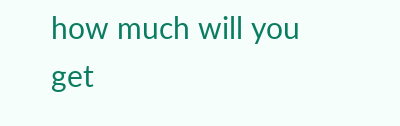how much will you get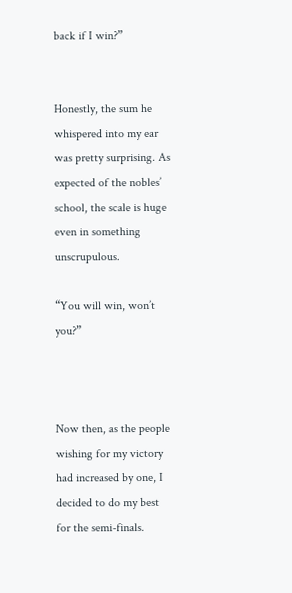back if I win?”


Honestly, the sum he whispered into my ear was pretty surprising. As expected of the nobles’ school, the scale is huge even in something unscrupulous.

“You will win, won’t you?”



Now then, as the people wishing for my victory had increased by one, I decided to do my best for the semi-finals.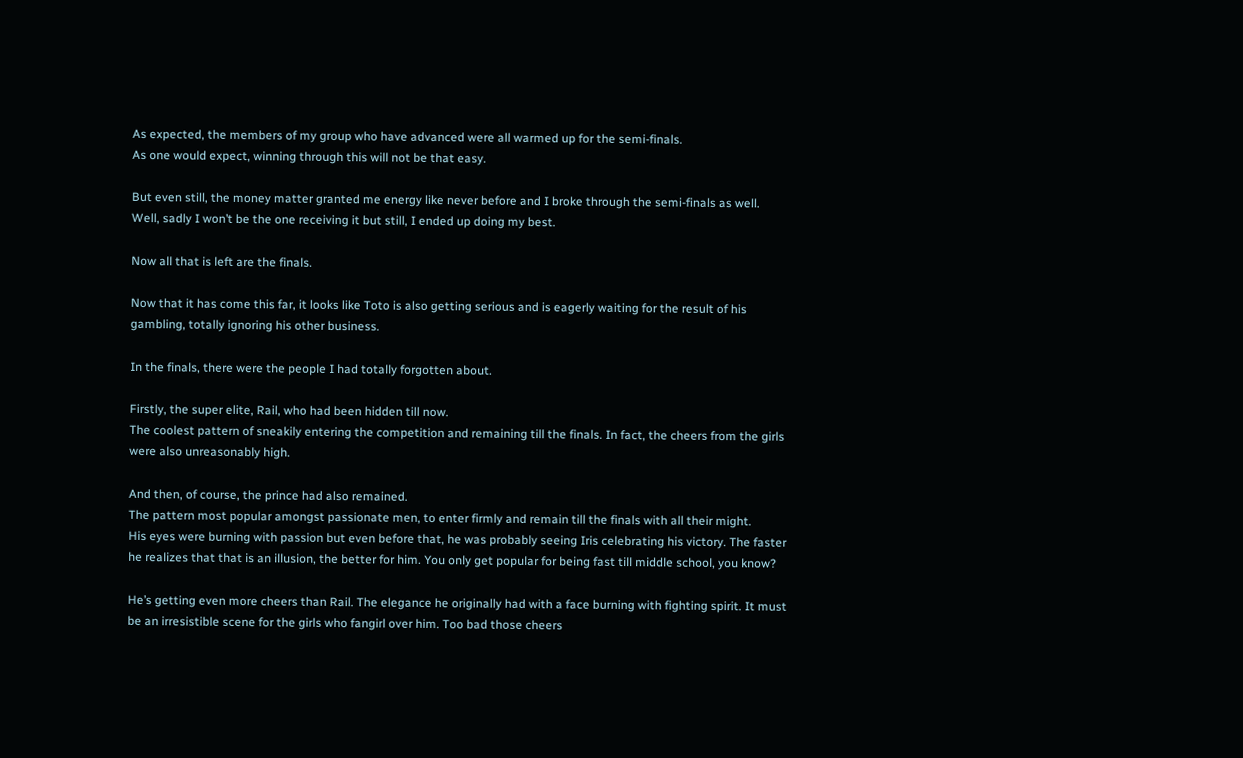As expected, the members of my group who have advanced were all warmed up for the semi-finals.
As one would expect, winning through this will not be that easy.

But even still, the money matter granted me energy like never before and I broke through the semi-finals as well.
Well, sadly I won’t be the one receiving it but still, I ended up doing my best.

Now all that is left are the finals.

Now that it has come this far, it looks like Toto is also getting serious and is eagerly waiting for the result of his gambling, totally ignoring his other business.

In the finals, there were the people I had totally forgotten about.

Firstly, the super elite, Rail, who had been hidden till now.
The coolest pattern of sneakily entering the competition and remaining till the finals. In fact, the cheers from the girls were also unreasonably high.

And then, of course, the prince had also remained.
The pattern most popular amongst passionate men, to enter firmly and remain till the finals with all their might.
His eyes were burning with passion but even before that, he was probably seeing Iris celebrating his victory. The faster he realizes that that is an illusion, the better for him. You only get popular for being fast till middle school, you know?

He’s getting even more cheers than Rail. The elegance he originally had with a face burning with fighting spirit. It must be an irresistible scene for the girls who fangirl over him. Too bad those cheers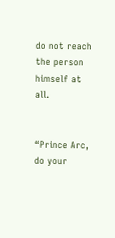do not reach the person himself at all.


“Prince Arc, do your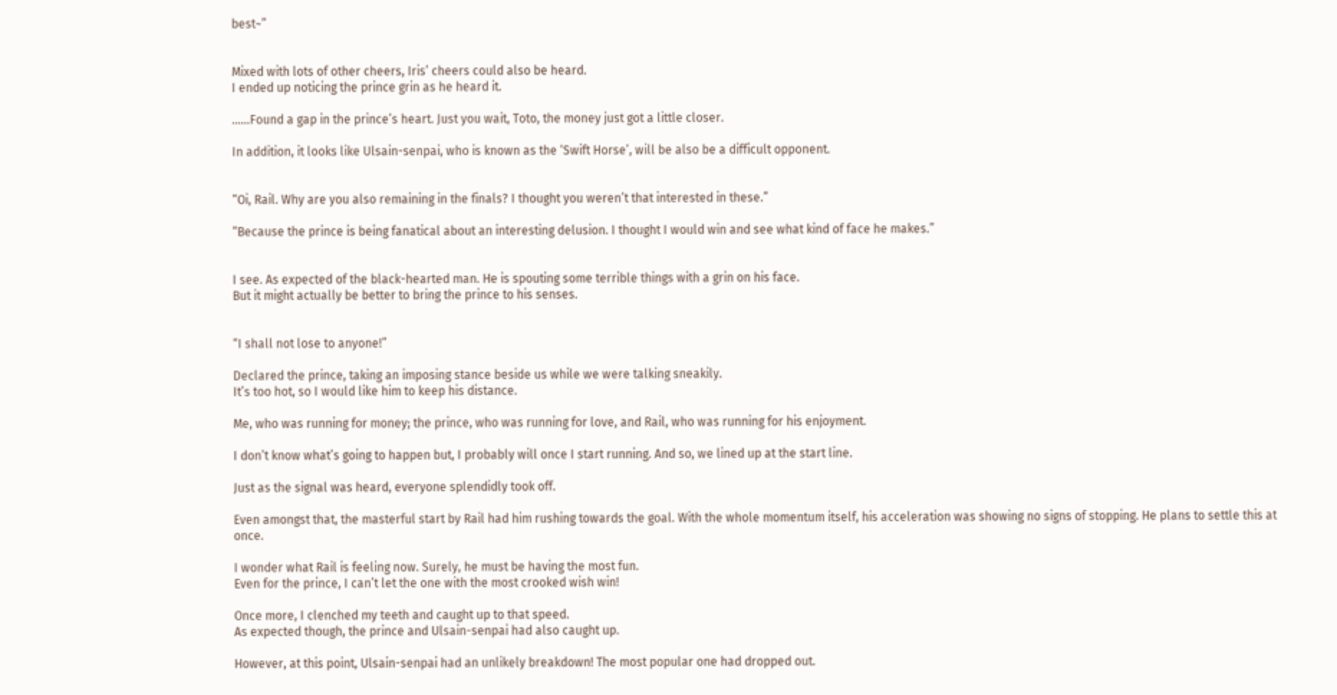best~”


Mixed with lots of other cheers, Iris’ cheers could also be heard.
I ended up noticing the prince grin as he heard it.

……Found a gap in the prince’s heart. Just you wait, Toto, the money just got a little closer.

In addition, it looks like Ulsain-senpai, who is known as the ‘Swift Horse’, will be also be a difficult opponent.


“Oi, Rail. Why are you also remaining in the finals? I thought you weren’t that interested in these.”

“Because the prince is being fanatical about an interesting delusion. I thought I would win and see what kind of face he makes.”


I see. As expected of the black-hearted man. He is spouting some terrible things with a grin on his face.
But it might actually be better to bring the prince to his senses.


“I shall not lose to anyone!”

Declared the prince, taking an imposing stance beside us while we were talking sneakily.
It’s too hot, so I would like him to keep his distance.

Me, who was running for money; the prince, who was running for love, and Rail, who was running for his enjoyment.

I don’t know what’s going to happen but, I probably will once I start running. And so, we lined up at the start line.

Just as the signal was heard, everyone splendidly took off.

Even amongst that, the masterful start by Rail had him rushing towards the goal. With the whole momentum itself, his acceleration was showing no signs of stopping. He plans to settle this at once.

I wonder what Rail is feeling now. Surely, he must be having the most fun.
Even for the prince, I can’t let the one with the most crooked wish win!

Once more, I clenched my teeth and caught up to that speed.
As expected though, the prince and Ulsain-senpai had also caught up.

However, at this point, Ulsain-senpai had an unlikely breakdown! The most popular one had dropped out.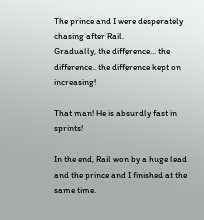The prince and I were desperately chasing after Rail.
Gradually, the difference… the difference.. the difference kept on increasing!

That man! He is absurdly fast in sprints!

In the end, Rail won by a huge lead and the prince and I finished at the same time.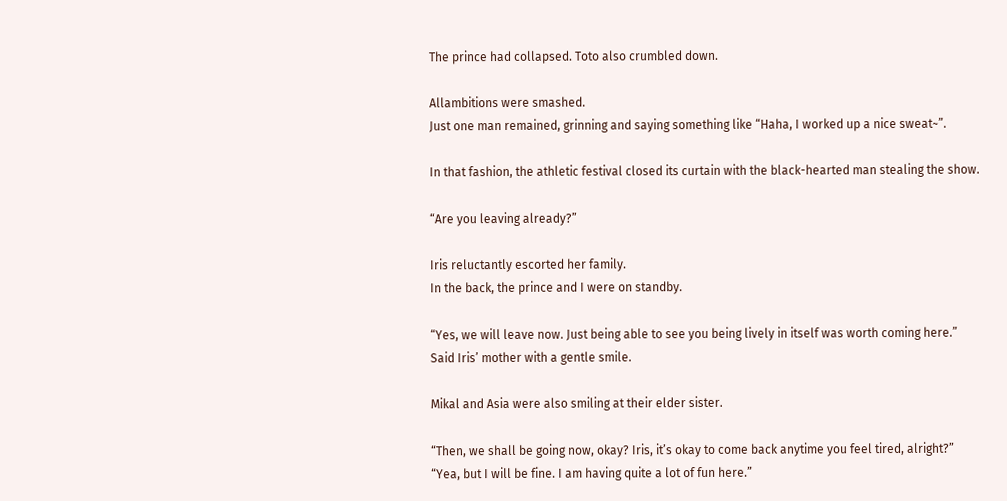The prince had collapsed. Toto also crumbled down.

Allambitions were smashed.
Just one man remained, grinning and saying something like “Haha, I worked up a nice sweat~”.

In that fashion, the athletic festival closed its curtain with the black-hearted man stealing the show.

“Are you leaving already?”

Iris reluctantly escorted her family.
In the back, the prince and I were on standby.

“Yes, we will leave now. Just being able to see you being lively in itself was worth coming here.”
Said Iris’ mother with a gentle smile.

Mikal and Asia were also smiling at their elder sister.

“Then, we shall be going now, okay? Iris, it’s okay to come back anytime you feel tired, alright?”
“Yea, but I will be fine. I am having quite a lot of fun here.”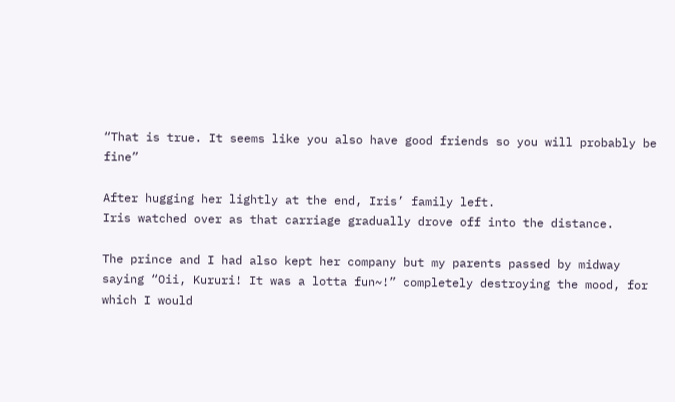“That is true. It seems like you also have good friends so you will probably be fine”

After hugging her lightly at the end, Iris’ family left.
Iris watched over as that carriage gradually drove off into the distance.

The prince and I had also kept her company but my parents passed by midway saying “Oii, Kururi! It was a lotta fun~!” completely destroying the mood, for which I would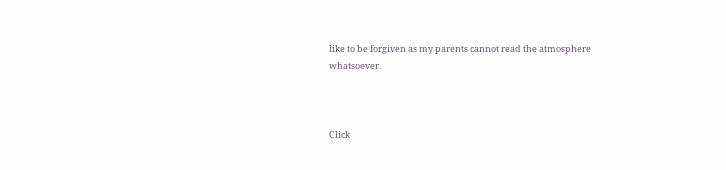like to be forgiven as my parents cannot read the atmosphere whatsoever.



Click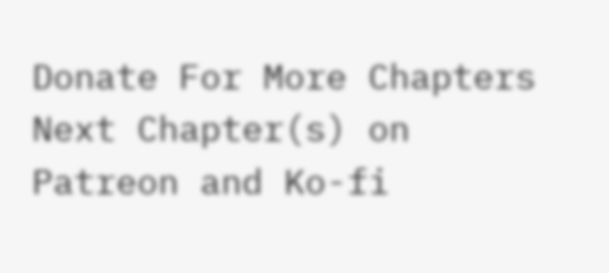Donate For More Chapters
Next Chapter(s) on Patreon and Ko-fi